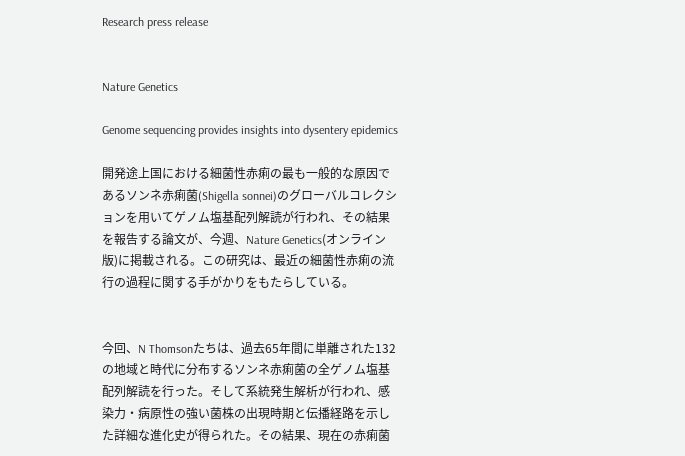Research press release


Nature Genetics

Genome sequencing provides insights into dysentery epidemics

開発途上国における細菌性赤痢の最も一般的な原因であるソンネ赤痢菌(Shigella sonnei)のグローバルコレクションを用いてゲノム塩基配列解読が行われ、その結果を報告する論文が、今週、Nature Genetics(オンライン版)に掲載される。この研究は、最近の細菌性赤痢の流行の過程に関する手がかりをもたらしている。


今回、N Thomsonたちは、過去65年間に単離された132の地域と時代に分布するソンネ赤痢菌の全ゲノム塩基配列解読を行った。そして系統発生解析が行われ、感染力・病原性の強い菌株の出現時期と伝播経路を示した詳細な進化史が得られた。その結果、現在の赤痢菌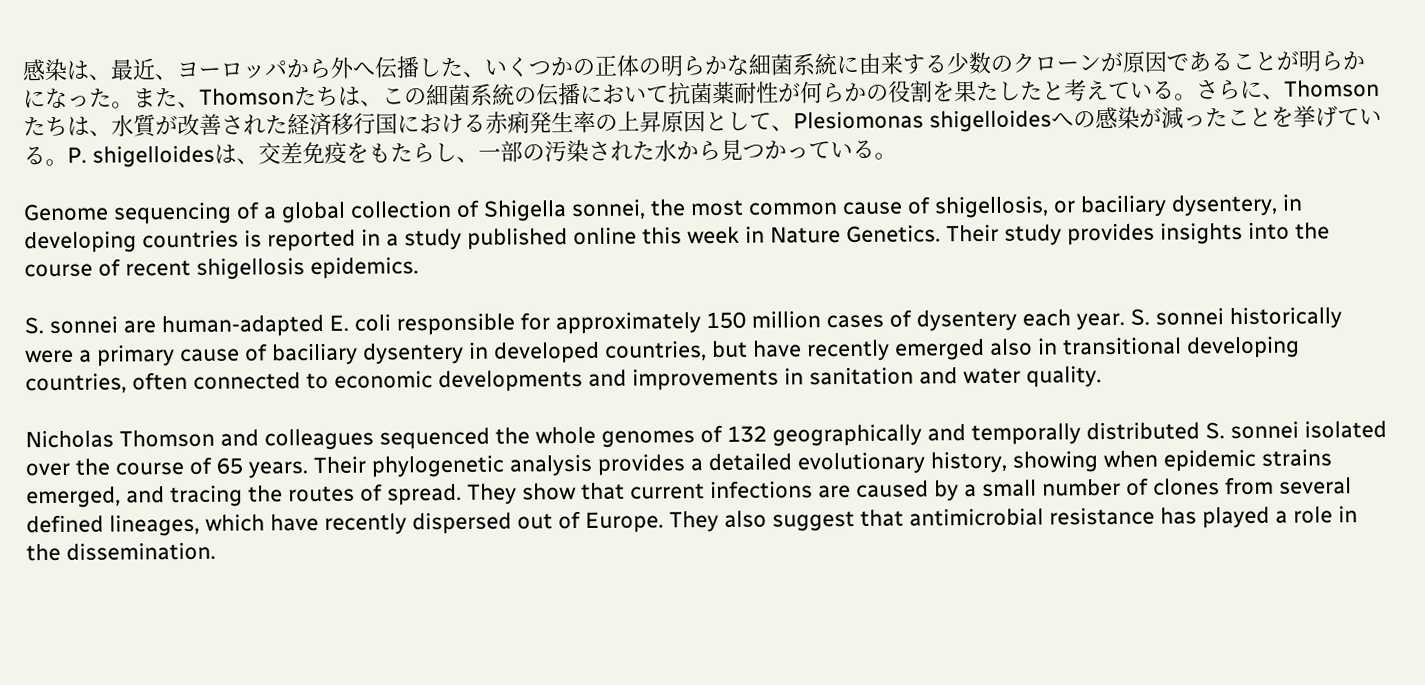感染は、最近、ヨーロッパから外へ伝播した、いくつかの正体の明らかな細菌系統に由来する少数のクローンが原因であることが明らかになった。また、Thomsonたちは、この細菌系統の伝播において抗菌薬耐性が何らかの役割を果たしたと考えている。さらに、Thomsonたちは、水質が改善された経済移行国における赤痢発生率の上昇原因として、Plesiomonas shigelloidesへの感染が減ったことを挙げている。P. shigelloidesは、交差免疫をもたらし、一部の汚染された水から見つかっている。

Genome sequencing of a global collection of Shigella sonnei, the most common cause of shigellosis, or baciliary dysentery, in developing countries is reported in a study published online this week in Nature Genetics. Their study provides insights into the course of recent shigellosis epidemics.

S. sonnei are human-adapted E. coli responsible for approximately 150 million cases of dysentery each year. S. sonnei historically were a primary cause of baciliary dysentery in developed countries, but have recently emerged also in transitional developing countries, often connected to economic developments and improvements in sanitation and water quality.

Nicholas Thomson and colleagues sequenced the whole genomes of 132 geographically and temporally distributed S. sonnei isolated over the course of 65 years. Their phylogenetic analysis provides a detailed evolutionary history, showing when epidemic strains emerged, and tracing the routes of spread. They show that current infections are caused by a small number of clones from several defined lineages, which have recently dispersed out of Europe. They also suggest that antimicrobial resistance has played a role in the dissemination.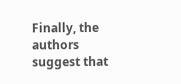Finally, the authors suggest that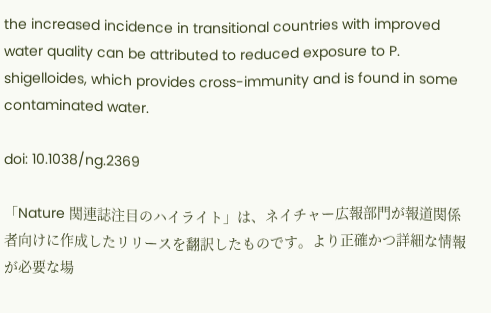the increased incidence in transitional countries with improved water quality can be attributed to reduced exposure to P. shigelloides, which provides cross-immunity and is found in some contaminated water.

doi: 10.1038/ng.2369

「Nature 関連誌注目のハイライト」は、ネイチャー広報部門が報道関係者向けに作成したリリースを翻訳したものです。より正確かつ詳細な情報が必要な場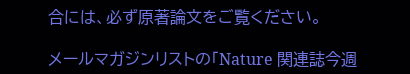合には、必ず原著論文をご覧ください。

メールマガジンリストの「Nature 関連誌今週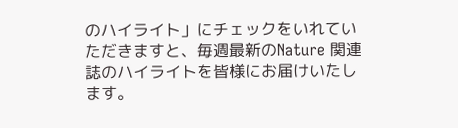のハイライト」にチェックをいれていただきますと、毎週最新のNature 関連誌のハイライトを皆様にお届けいたします。